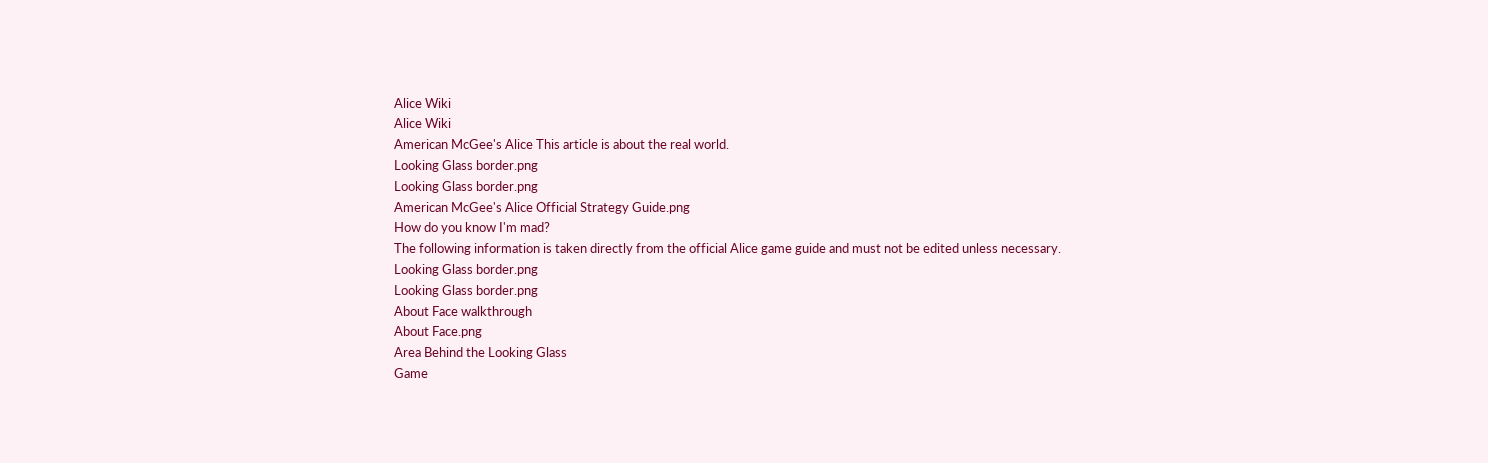Alice Wiki
Alice Wiki
American McGee's Alice This article is about the real world.
Looking Glass border.png
Looking Glass border.png
American McGee's Alice Official Strategy Guide.png
How do you know I'm mad?
The following information is taken directly from the official Alice game guide and must not be edited unless necessary.
Looking Glass border.png
Looking Glass border.png
About Face walkthrough
About Face.png
Area Behind the Looking Glass
Game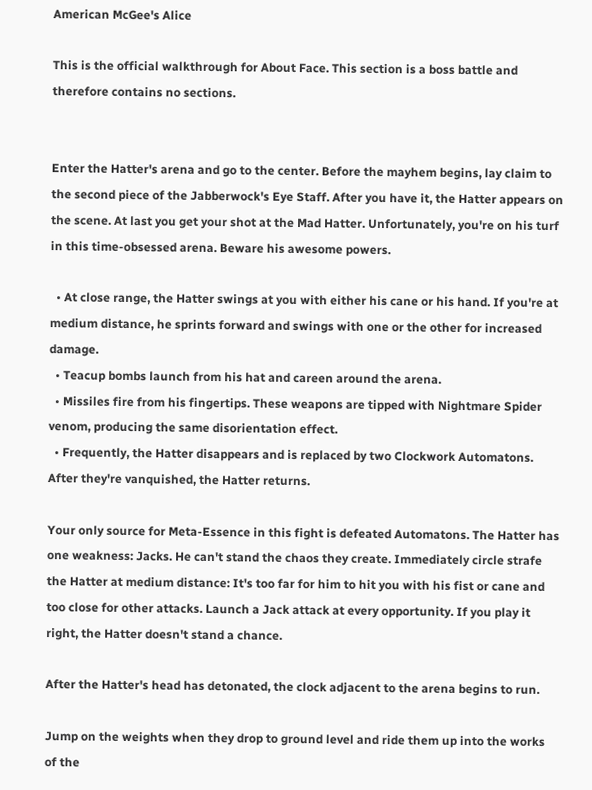American McGee's Alice

This is the official walkthrough for About Face. This section is a boss battle and therefore contains no sections.


Enter the Hatter's arena and go to the center. Before the mayhem begins, lay claim to the second piece of the Jabberwock's Eye Staff. After you have it, the Hatter appears on the scene. At last you get your shot at the Mad Hatter. Unfortunately, you're on his turf in this time-obsessed arena. Beware his awesome powers.

  • At close range, the Hatter swings at you with either his cane or his hand. If you're at medium distance, he sprints forward and swings with one or the other for increased damage.
  • Teacup bombs launch from his hat and careen around the arena.
  • Missiles fire from his fingertips. These weapons are tipped with Nightmare Spider venom, producing the same disorientation effect.
  • Frequently, the Hatter disappears and is replaced by two Clockwork Automatons. After they're vanquished, the Hatter returns.

Your only source for Meta-Essence in this fight is defeated Automatons. The Hatter has one weakness: Jacks. He can't stand the chaos they create. Immediately circle strafe the Hatter at medium distance: It's too far for him to hit you with his fist or cane and too close for other attacks. Launch a Jack attack at every opportunity. If you play it right, the Hatter doesn't stand a chance.

After the Hatter's head has detonated, the clock adjacent to the arena begins to run.

Jump on the weights when they drop to ground level and ride them up into the works of the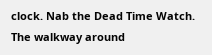clock. Nab the Dead Time Watch. The walkway around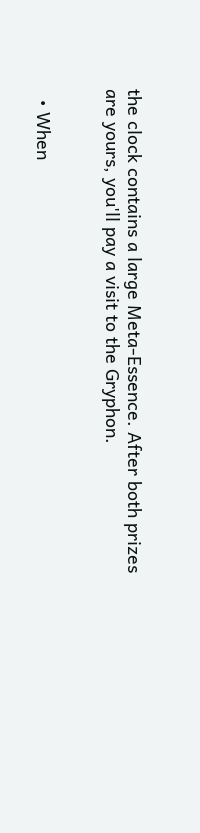the clock contains a large Meta-Essence. After both prizes are yours, you'll pay a visit to the Gryphon.


  • When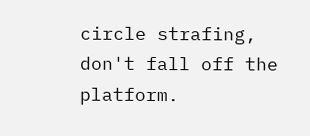circle strafing, don't fall off the platform.